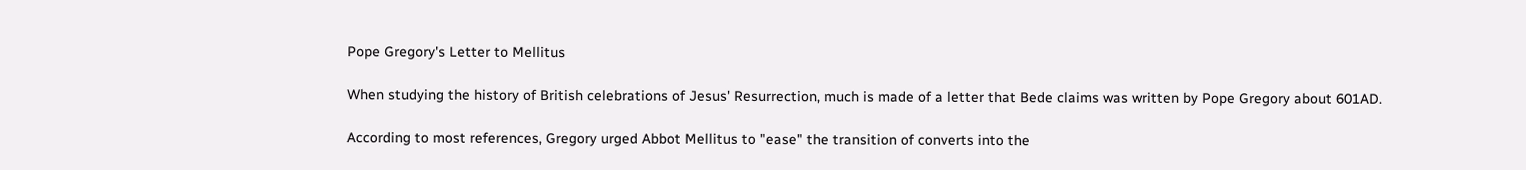Pope Gregory's Letter to Mellitus

When studying the history of British celebrations of Jesus' Resurrection, much is made of a letter that Bede claims was written by Pope Gregory about 601AD.

According to most references, Gregory urged Abbot Mellitus to "ease" the transition of converts into the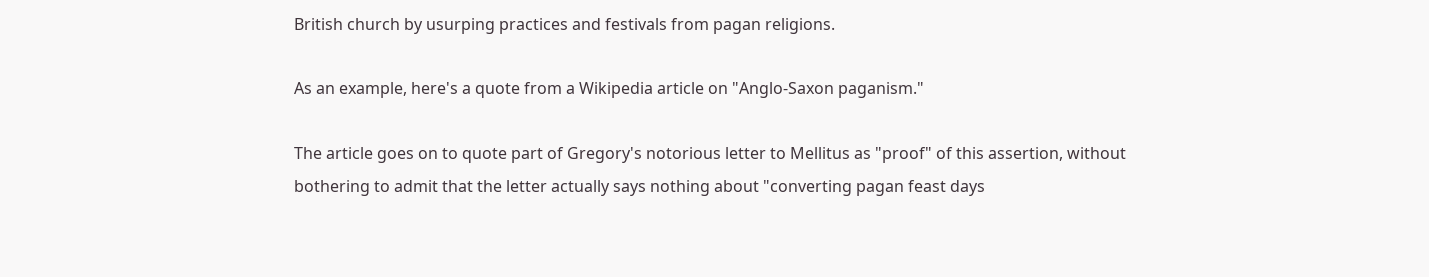British church by usurping practices and festivals from pagan religions.

As an example, here's a quote from a Wikipedia article on "Anglo-Saxon paganism."

The article goes on to quote part of Gregory's notorious letter to Mellitus as "proof" of this assertion, without bothering to admit that the letter actually says nothing about "converting pagan feast days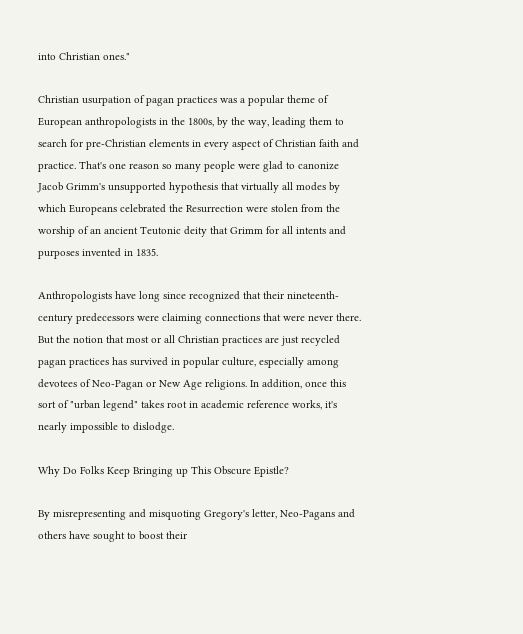into Christian ones."

Christian usurpation of pagan practices was a popular theme of European anthropologists in the 1800s, by the way, leading them to search for pre-Christian elements in every aspect of Christian faith and practice. That's one reason so many people were glad to canonize Jacob Grimm's unsupported hypothesis that virtually all modes by which Europeans celebrated the Resurrection were stolen from the worship of an ancient Teutonic deity that Grimm for all intents and purposes invented in 1835.

Anthropologists have long since recognized that their nineteenth-century predecessors were claiming connections that were never there. But the notion that most or all Christian practices are just recycled pagan practices has survived in popular culture, especially among devotees of Neo-Pagan or New Age religions. In addition, once this sort of "urban legend" takes root in academic reference works, it's nearly impossible to dislodge.

Why Do Folks Keep Bringing up This Obscure Epistle?

By misrepresenting and misquoting Gregory's letter, Neo-Pagans and others have sought to boost their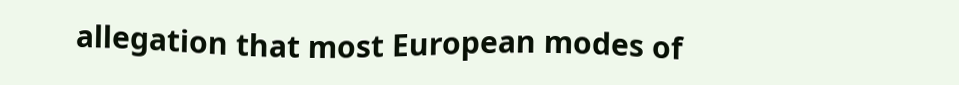allegation that most European modes of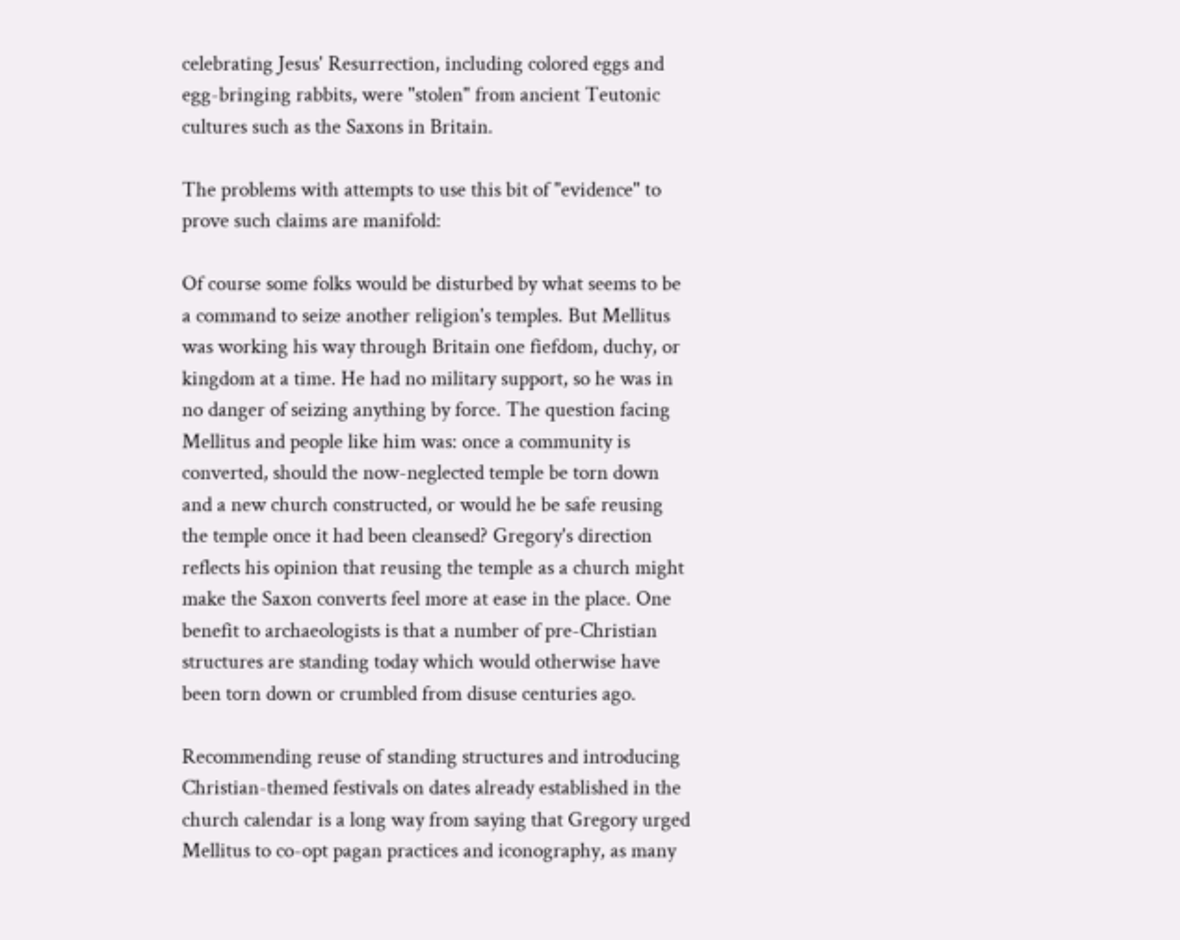celebrating Jesus' Resurrection, including colored eggs and egg-bringing rabbits, were "stolen" from ancient Teutonic cultures such as the Saxons in Britain.

The problems with attempts to use this bit of "evidence" to prove such claims are manifold:

Of course some folks would be disturbed by what seems to be a command to seize another religion's temples. But Mellitus was working his way through Britain one fiefdom, duchy, or kingdom at a time. He had no military support, so he was in no danger of seizing anything by force. The question facing Mellitus and people like him was: once a community is converted, should the now-neglected temple be torn down and a new church constructed, or would he be safe reusing the temple once it had been cleansed? Gregory's direction reflects his opinion that reusing the temple as a church might make the Saxon converts feel more at ease in the place. One benefit to archaeologists is that a number of pre-Christian structures are standing today which would otherwise have been torn down or crumbled from disuse centuries ago.

Recommending reuse of standing structures and introducing Christian-themed festivals on dates already established in the church calendar is a long way from saying that Gregory urged Mellitus to co-opt pagan practices and iconography, as many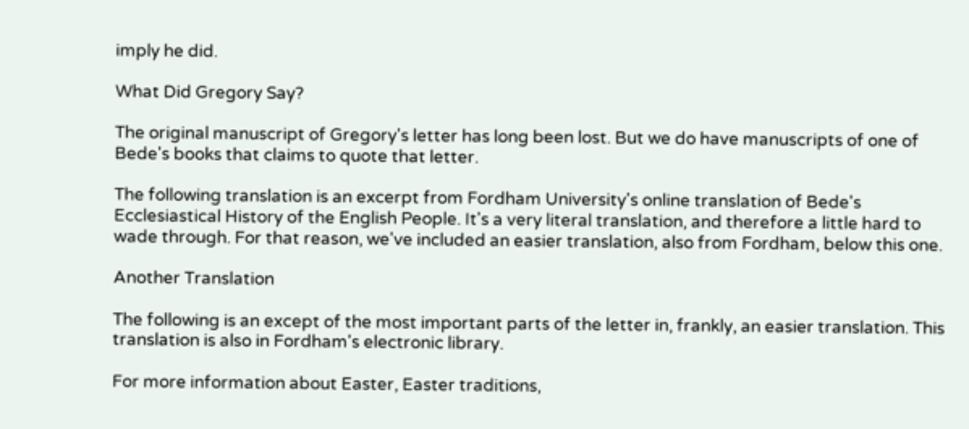imply he did.

What Did Gregory Say?

The original manuscript of Gregory's letter has long been lost. But we do have manuscripts of one of Bede's books that claims to quote that letter.

The following translation is an excerpt from Fordham University's online translation of Bede's Ecclesiastical History of the English People. It's a very literal translation, and therefore a little hard to wade through. For that reason, we've included an easier translation, also from Fordham, below this one.

Another Translation

The following is an except of the most important parts of the letter in, frankly, an easier translation. This translation is also in Fordham's electronic library.

For more information about Easter, Easter traditions,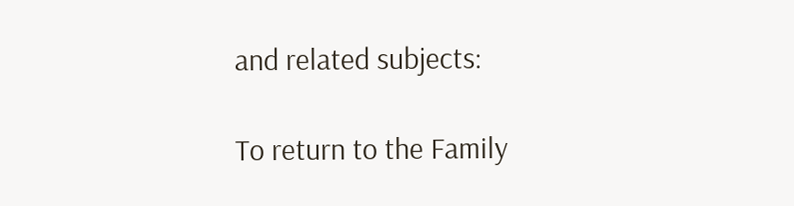and related subjects:

To return to the Family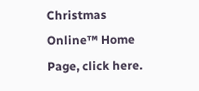Christmas Online™ Home Page, click here.